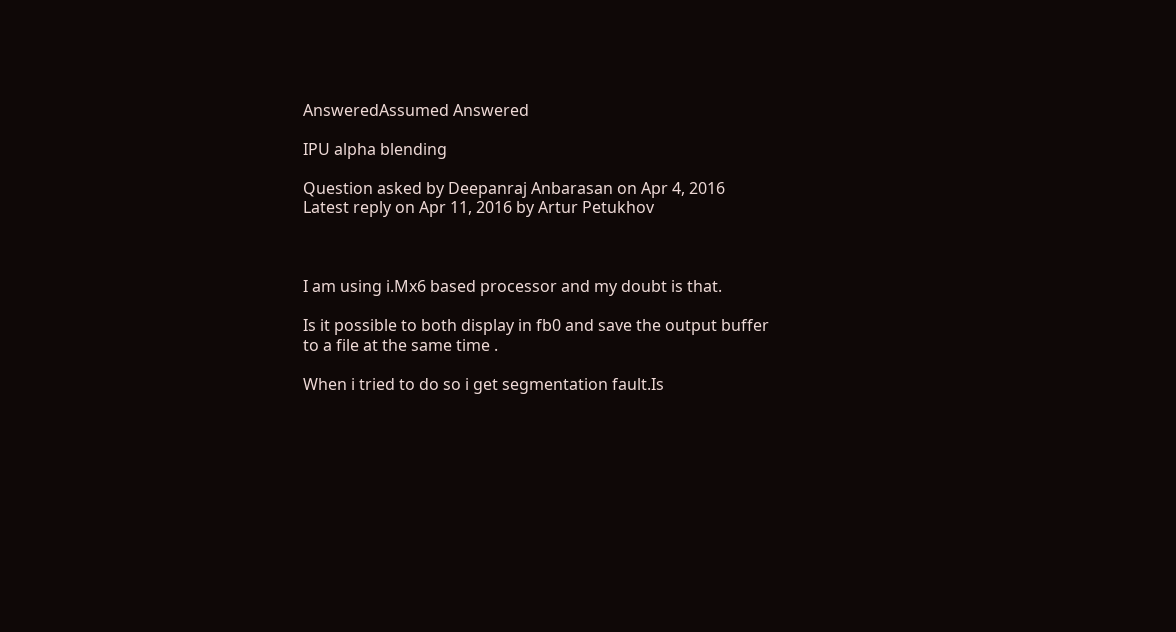AnsweredAssumed Answered

IPU alpha blending

Question asked by Deepanraj Anbarasan on Apr 4, 2016
Latest reply on Apr 11, 2016 by Artur Petukhov



I am using i.Mx6 based processor and my doubt is that.

Is it possible to both display in fb0 and save the output buffer to a file at the same time .

When i tried to do so i get segmentation fault.Is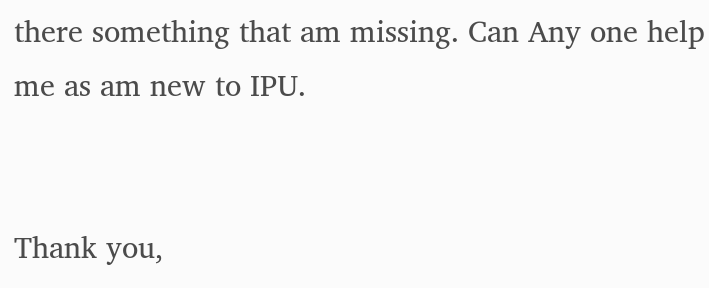there something that am missing. Can Any one help me as am new to IPU.


Thank you,